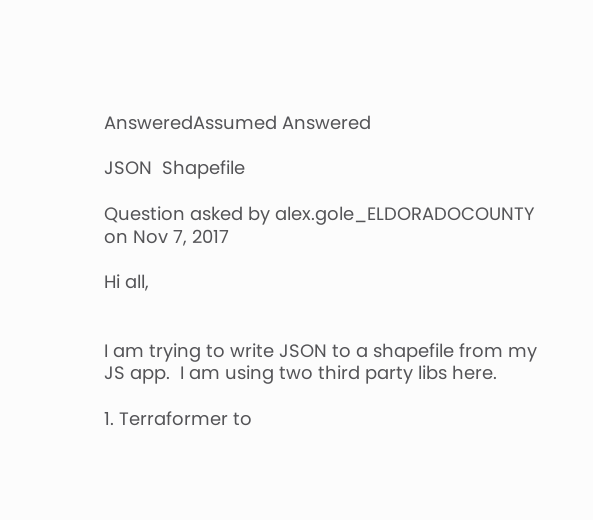AnsweredAssumed Answered

JSON  Shapefile

Question asked by alex.gole_ELDORADOCOUNTY on Nov 7, 2017

Hi all,


I am trying to write JSON to a shapefile from my JS app.  I am using two third party libs here.

1. Terraformer to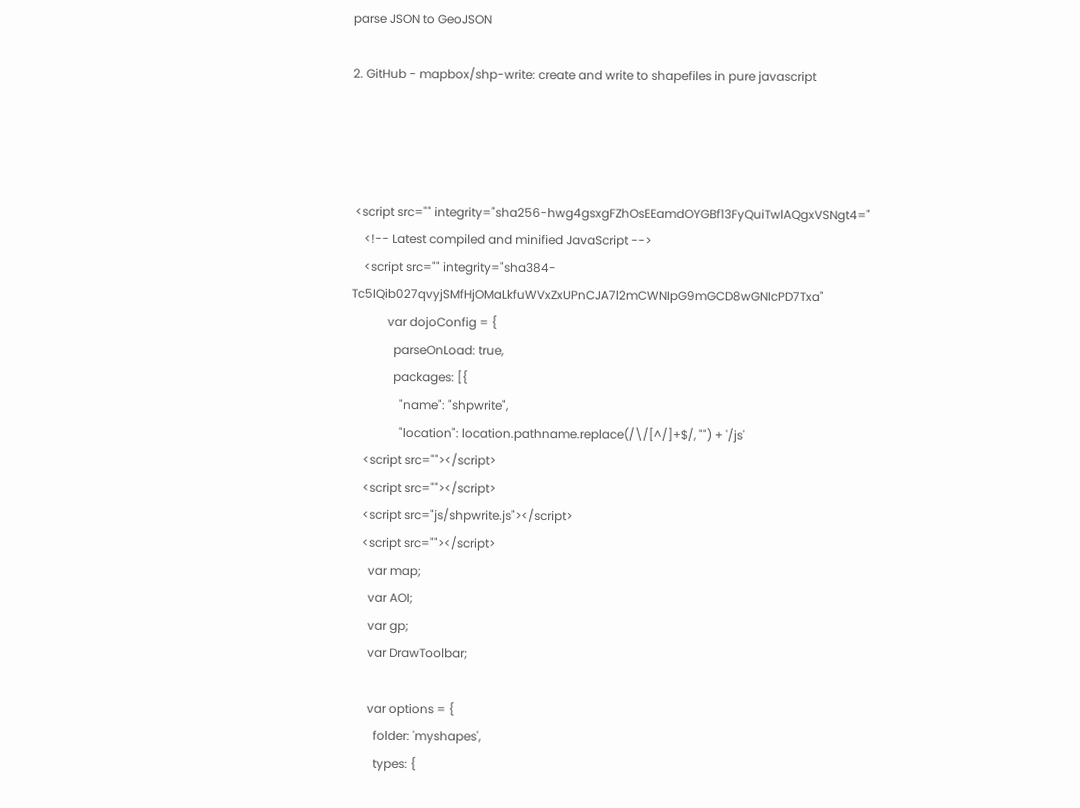parse JSON to GeoJSON

2. GitHub - mapbox/shp-write: create and write to shapefiles in pure javascript




 <script src="" integrity="sha256-hwg4gsxgFZhOsEEamdOYGBf13FyQuiTwlAQgxVSNgt4="
    <!-- Latest compiled and minified JavaScript -->
    <script src="" integrity="sha384-Tc5IQib027qvyjSMfHjOMaLkfuWVxZxUPnCJA7l2mCWNIpG9mGCD8wGNIcPD7Txa"
            var dojoConfig = {
              parseOnLoad: true,
              packages: [{
                "name": "shpwrite",
                "location": location.pathname.replace(/\/[^/]+$/, "") + '/js'
    <script src=""></script>
    <script src=""></script>
    <script src="js/shpwrite.js"></script>
    <script src=""></script>
      var map;
      var AOI;
      var gp;
      var DrawToolbar;

      var options = {
        folder: 'myshapes',
        types: {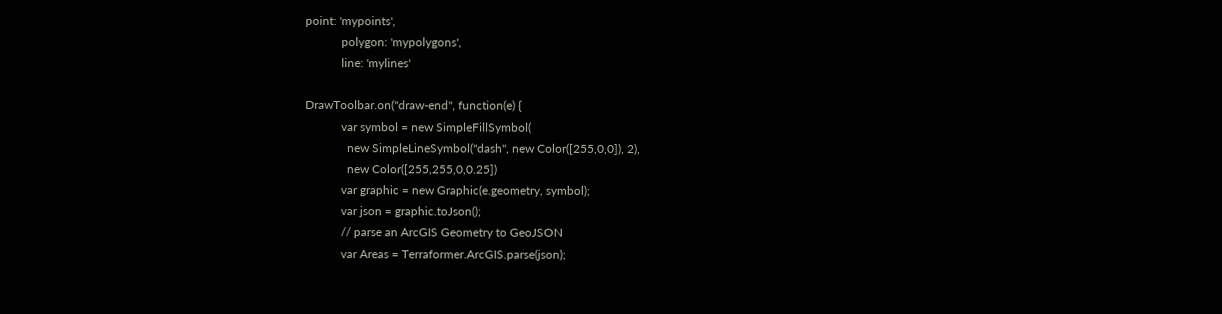point: 'mypoints',
            polygon: 'mypolygons',
            line: 'mylines'

DrawToolbar.on("draw-end", function(e) {
            var symbol = new SimpleFillSymbol(
              new SimpleLineSymbol("dash", new Color([255,0,0]), 2),
              new Color([255,255,0,0.25])
            var graphic = new Graphic(e.geometry, symbol);
            var json = graphic.toJson();
            // parse an ArcGIS Geometry to GeoJSON
            var Areas = Terraformer.ArcGIS.parse(json);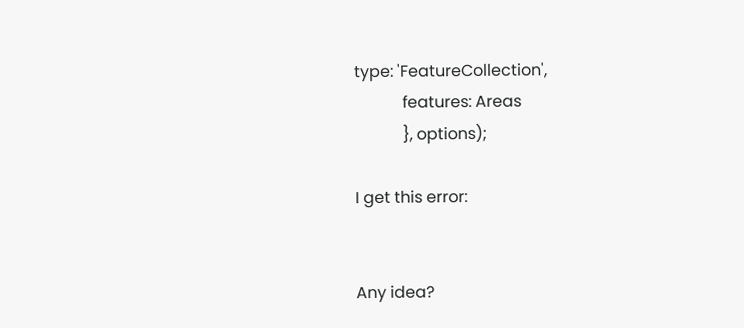type: 'FeatureCollection',
            features: Areas
            }, options);

I get this error:


Any idea?